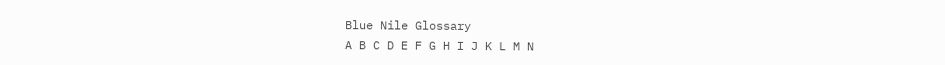Blue Nile Glossary
A B C D E F G H I J K L M N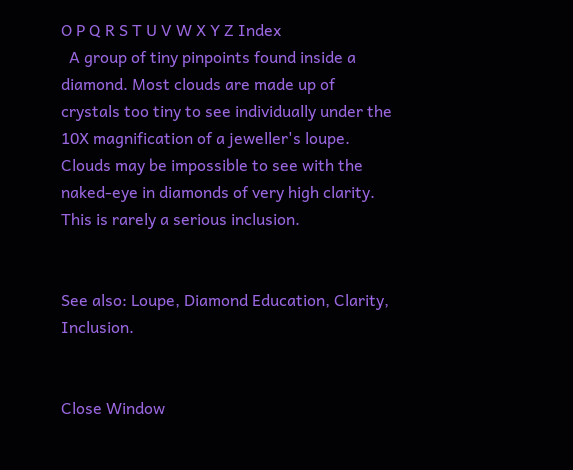O P Q R S T U V W X Y Z Index
  A group of tiny pinpoints found inside a diamond. Most clouds are made up of crystals too tiny to see individually under the 10X magnification of a jeweller's loupe. Clouds may be impossible to see with the naked-eye in diamonds of very high clarity. This is rarely a serious inclusion.


See also: Loupe, Diamond Education, Clarity, Inclusion.


Close Window